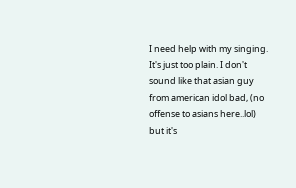I need help with my singing. It's just too plain. I don't sound like that asian guy from american idol bad, (no offense to asians here..lol) but it's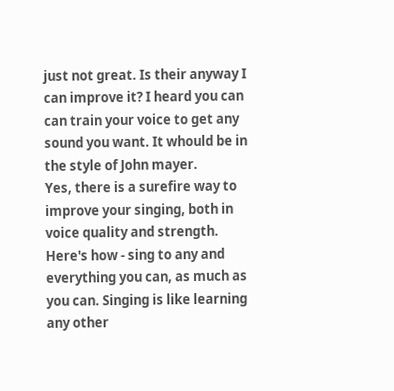just not great. Is their anyway I can improve it? I heard you can can train your voice to get any sound you want. It whould be in the style of John mayer.
Yes, there is a surefire way to improve your singing, both in voice quality and strength. Here's how - sing to any and everything you can, as much as you can. Singing is like learning any other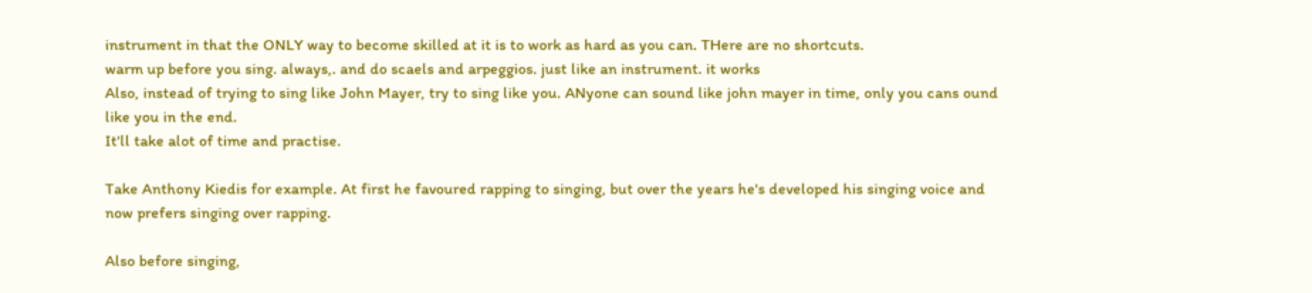instrument in that the ONLY way to become skilled at it is to work as hard as you can. THere are no shortcuts.
warm up before you sing. always,. and do scaels and arpeggios. just like an instrument. it works
Also, instead of trying to sing like John Mayer, try to sing like you. ANyone can sound like john mayer in time, only you cans ound like you in the end.
It'll take alot of time and practise.

Take Anthony Kiedis for example. At first he favoured rapping to singing, but over the years he's developed his singing voice and now prefers singing over rapping.

Also before singing,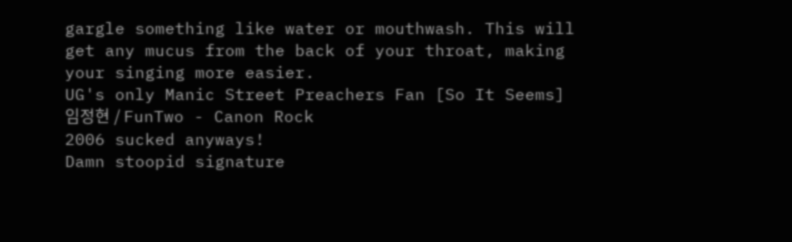gargle something like water or mouthwash. This will get any mucus from the back of your throat, making your singing more easier.
UG's only Manic Street Preachers Fan [So It Seems]
임정현 / FunTwo - Canon Rock
2006 sucked anyways!
Damn stoopid signature